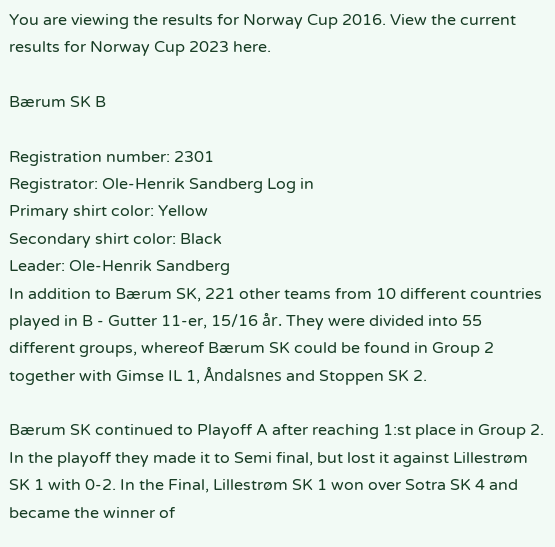You are viewing the results for Norway Cup 2016. View the current results for Norway Cup 2023 here.

Bærum SK B

Registration number: 2301
Registrator: Ole-Henrik Sandberg Log in
Primary shirt color: Yellow
Secondary shirt color: Black
Leader: Ole-Henrik Sandberg
In addition to Bærum SK, 221 other teams from 10 different countries played in B - Gutter 11-er, 15/16 år. They were divided into 55 different groups, whereof Bærum SK could be found in Group 2 together with Gimse IL 1, Åndalsnes and Stoppen SK 2.

Bærum SK continued to Playoff A after reaching 1:st place in Group 2. In the playoff they made it to Semi final, but lost it against Lillestrøm SK 1 with 0-2. In the Final, Lillestrøm SK 1 won over Sotra SK 4 and became the winner of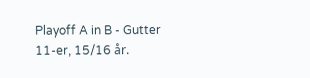Playoff A in B - Gutter 11-er, 15/16 år.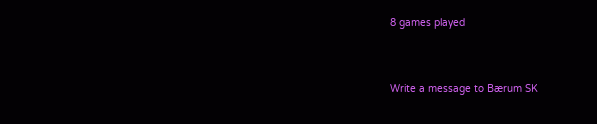8 games played


Write a message to Bærum SK